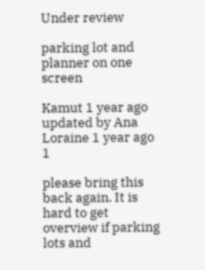Under review

parking lot and planner on one screen

Kamut 1 year ago updated by Ana Loraine 1 year ago 1

please bring this back again. It is hard to get overview if parking lots and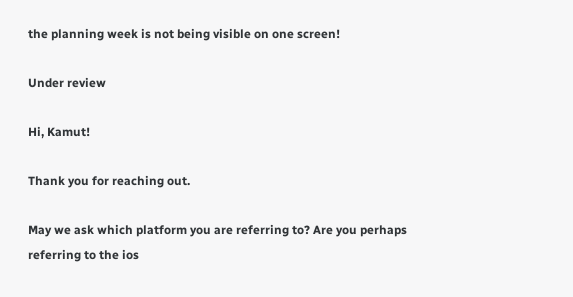the planning week is not being visible on one screen!

Under review

Hi, Kamut!

Thank you for reaching out.

May we ask which platform you are referring to? Are you perhaps referring to the ios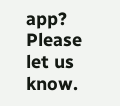app? Please let us know.